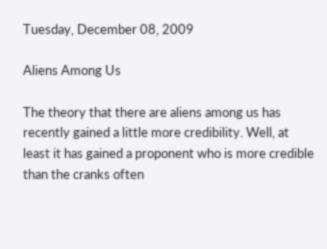Tuesday, December 08, 2009

Aliens Among Us

The theory that there are aliens among us has recently gained a little more credibility. Well, at least it has gained a proponent who is more credible than the cranks often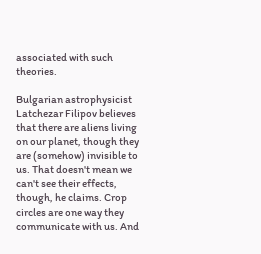associated with such theories.

Bulgarian astrophysicist Latchezar Filipov believes that there are aliens living on our planet, though they are (somehow) invisible to us. That doesn't mean we can't see their effects, though, he claims. Crop circles are one way they communicate with us. And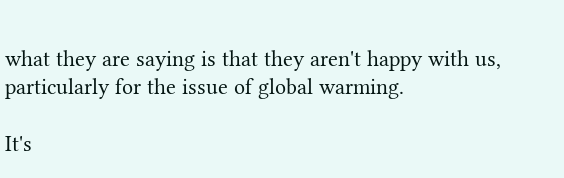what they are saying is that they aren't happy with us, particularly for the issue of global warming.

It's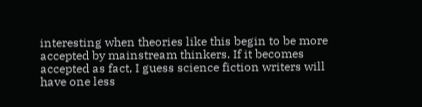interesting when theories like this begin to be more accepted by mainstream thinkers. If it becomes accepted as fact, I guess science fiction writers will have one less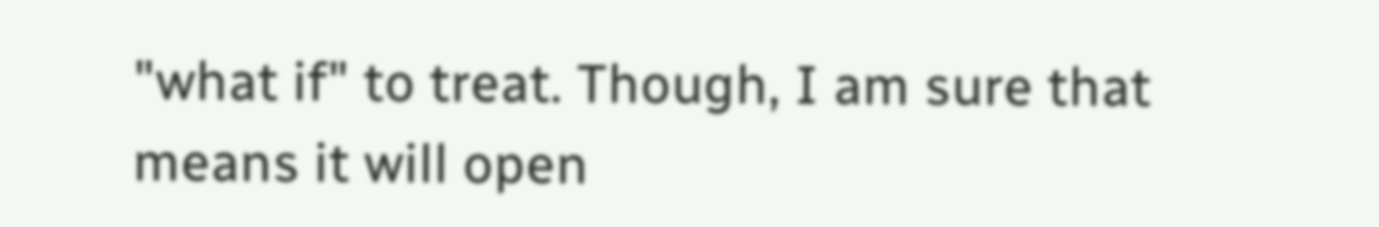"what if" to treat. Though, I am sure that means it will open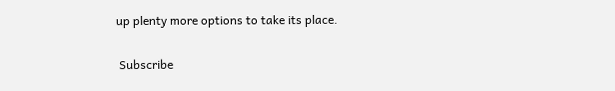up plenty more options to take its place.

 Subscribe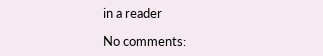in a reader

No comments: